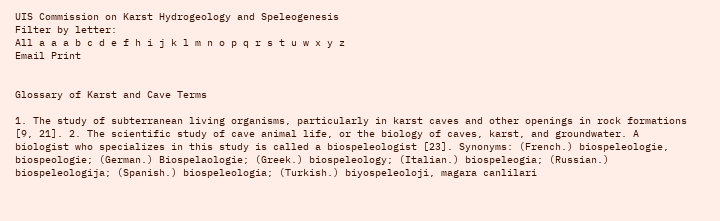UIS Commission on Karst Hydrogeology and Speleogenesis
Filter by letter:
All a a a b c d e f h i j k l m n o p q r s t u w x y z
Email Print


Glossary of Karst and Cave Terms

1. The study of subterranean living organisms, particularly in karst caves and other openings in rock formations [9, 21]. 2. The scientific study of cave animal life, or the biology of caves, karst, and groundwater. A biologist who specializes in this study is called a biospeleologist [23]. Synonyms: (French.) biospeleologie, biospeologie; (German.) Biospelaologie; (Greek.) biospeleology; (Italian.) biospeleogia; (Russian.) biospeleologija; (Spanish.) biospeleologia; (Turkish.) biyospeleoloji, magara canlilari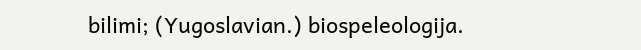bilimi; (Yugoslavian.) biospeleologija.